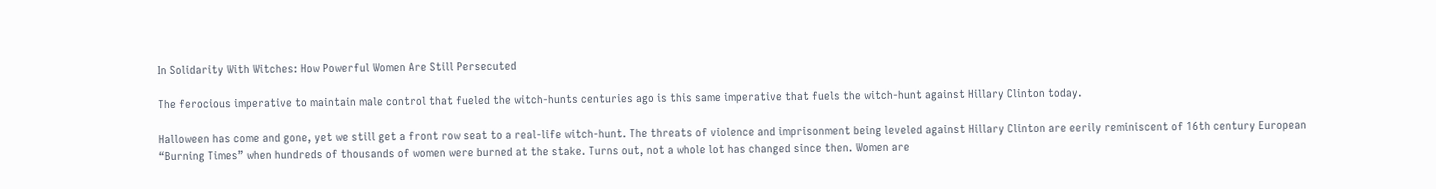In Solidarity With Witches: How Powerful Women Are Still Persecuted

The ferocious imperative to maintain male control that fueled the witch-hunts centuries ago is this same imperative that fuels the witch-hunt against Hillary Clinton today.

Halloween has come and gone, yet we still get a front row seat to a real-life witch-hunt. The threats of violence and imprisonment being leveled against Hillary Clinton are eerily reminiscent of 16th century European “Burning Times” when hundreds of thousands of women were burned at the stake. Turns out, not a whole lot has changed since then. Women are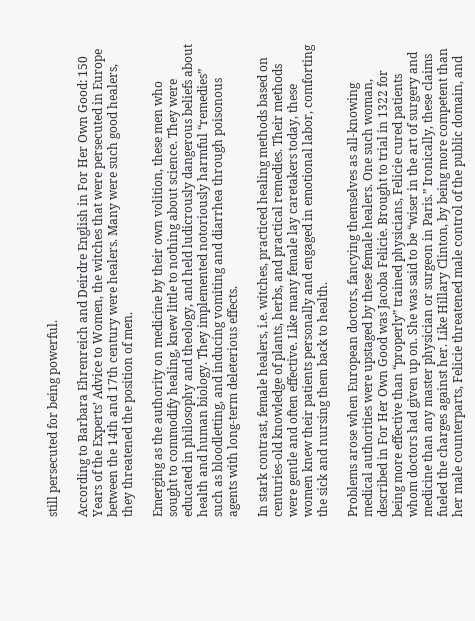still persecuted for being powerful.

According to Barbara Ehrenreich and Deirdre English in For Her Own Good: 150 Years of the Experts’ Advice to Women, the witches that were persecuted in Europe between the 14th and 17th century were healers. Many were such good healers, they threatened the position of men.

Emerging as the authority on medicine by their own volition, these men who sought to commodify healing, knew little to nothing about science. They were educated in philosophy and theology, and held ludicrously dangerous beliefs about health and human biology. They implemented notoriously harmful “remedies” such as bloodletting, and inducing vomiting and diarrhea through poisonous agents with long-term deleterious effects.

In stark contrast, female healers, i.e. witches, practiced healing methods based on centuries-old knowledge of plants, herbs, and practical remedies. Their methods were gentle and often effective. Like many female lay caretakers today, these women knew their patients personally and engaged in emotional labor, comforting the sick and nursing them back to health.

Problems arose when European doctors, fancying themselves as all-knowing medical authorities were upstaged by these female healers. One such woman, described in For Her Own Good was Jacoba Felicie. Brought to trial in 1322 for being more effective than “properly” trained physicians, Felicie cured patients whom doctors had given up on. She was said to be “wiser in the art of surgery and medicine than any master physician or surgeon in Paris.” Ironically, these claims fueled the charges against her. Like Hillary Clinton, by being more competent than her male counterparts, Felicie threatened male control of the public domain, and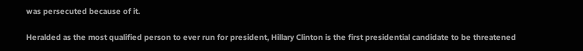was persecuted because of it.

Heralded as the most qualified person to ever run for president, Hillary Clinton is the first presidential candidate to be threatened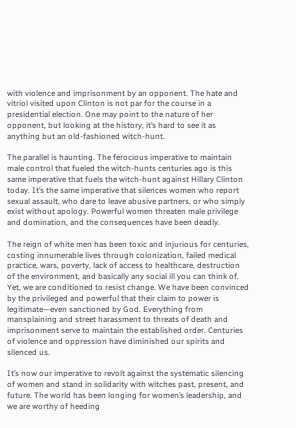with violence and imprisonment by an opponent. The hate and vitriol visited upon Clinton is not par for the course in a presidential election. One may point to the nature of her opponent, but looking at the history, it’s hard to see it as anything but an old-fashioned witch-hunt.

The parallel is haunting. The ferocious imperative to maintain male control that fueled the witch-hunts centuries ago is this same imperative that fuels the witch-hunt against Hillary Clinton today. It’s the same imperative that silences women who report sexual assault, who dare to leave abusive partners, or who simply exist without apology. Powerful women threaten male privilege and domination, and the consequences have been deadly.

The reign of white men has been toxic and injurious for centuries, costing innumerable lives through colonization, failed medical practice, wars, poverty, lack of access to healthcare, destruction of the environment, and basically any social ill you can think of. Yet, we are conditioned to resist change. We have been convinced by the privileged and powerful that their claim to power is legitimate—even sanctioned by God. Everything from mansplaining and street harassment to threats of death and imprisonment serve to maintain the established order. Centuries of violence and oppression have diminished our spirits and silenced us.

It’s now our imperative to revolt against the systematic silencing of women and stand in solidarity with witches past, present, and future. The world has been longing for women’s leadership, and we are worthy of heeding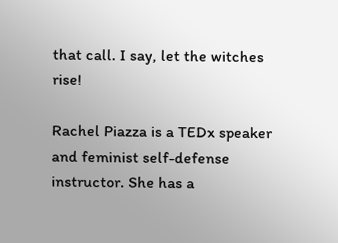that call. I say, let the witches rise!

Rachel Piazza is a TEDx speaker and feminist self-defense instructor. She has a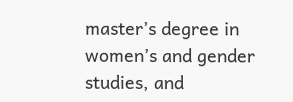master’s degree in women’s and gender studies, and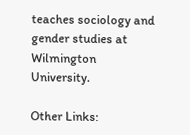teaches sociology and gender studies at Wilmington University.

Other Links: